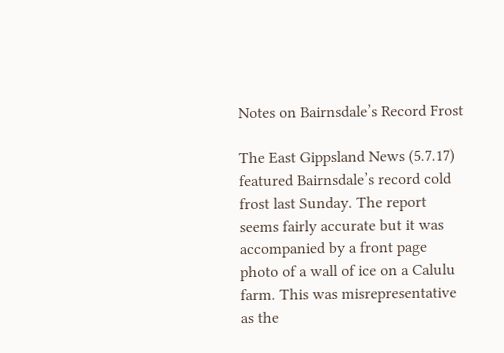Notes on Bairnsdale’s Record Frost

The East Gippsland News (5.7.17) featured Bairnsdale’s record cold frost last Sunday. The report seems fairly accurate but it was accompanied by a front page photo of a wall of ice on a Calulu farm. This was misrepresentative as the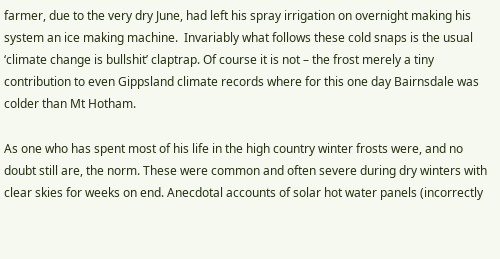farmer, due to the very dry June, had left his spray irrigation on overnight making his system an ice making machine.  Invariably what follows these cold snaps is the usual ‘climate change is bullshit’ claptrap. Of course it is not – the frost merely a tiny contribution to even Gippsland climate records where for this one day Bairnsdale was colder than Mt Hotham.

As one who has spent most of his life in the high country winter frosts were, and no doubt still are, the norm. These were common and often severe during dry winters with clear skies for weeks on end. Anecdotal accounts of solar hot water panels (incorrectly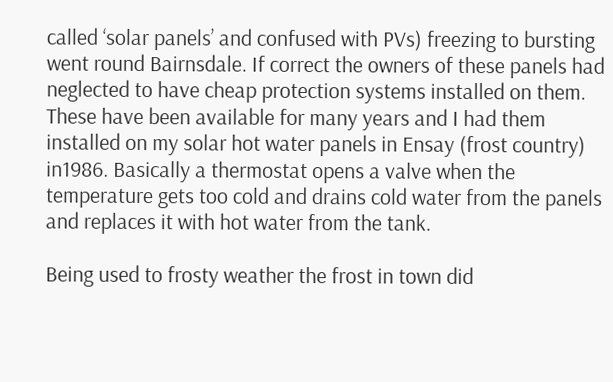called ‘solar panels’ and confused with PVs) freezing to bursting went round Bairnsdale. If correct the owners of these panels had neglected to have cheap protection systems installed on them. These have been available for many years and I had them installed on my solar hot water panels in Ensay (frost country) in1986. Basically a thermostat opens a valve when the temperature gets too cold and drains cold water from the panels and replaces it with hot water from the tank.

Being used to frosty weather the frost in town did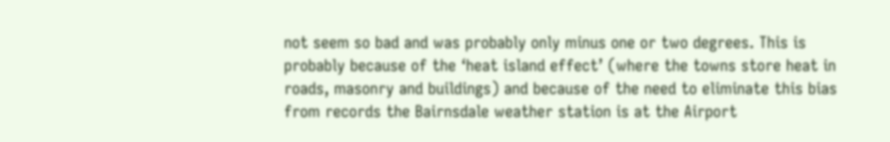not seem so bad and was probably only minus one or two degrees. This is probably because of the ‘heat island effect’ (where the towns store heat in roads, masonry and buildings) and because of the need to eliminate this bias from records the Bairnsdale weather station is at the Airport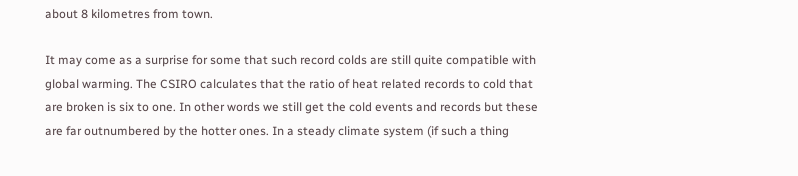about 8 kilometres from town.

It may come as a surprise for some that such record colds are still quite compatible with global warming. The CSIRO calculates that the ratio of heat related records to cold that are broken is six to one. In other words we still get the cold events and records but these are far outnumbered by the hotter ones. In a steady climate system (if such a thing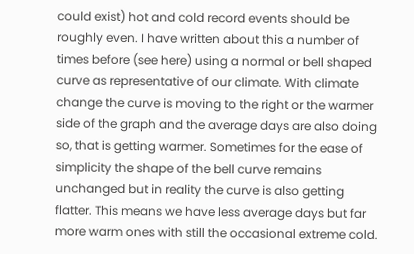could exist) hot and cold record events should be roughly even. I have written about this a number of times before (see here) using a normal or bell shaped curve as representative of our climate. With climate change the curve is moving to the right or the warmer side of the graph and the average days are also doing so, that is getting warmer. Sometimes for the ease of simplicity the shape of the bell curve remains unchanged but in reality the curve is also getting flatter. This means we have less average days but far more warm ones with still the occasional extreme cold.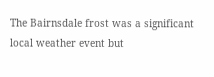The Bairnsdale frost was a significant local weather event but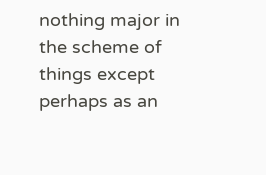nothing major in the scheme of things except perhaps as an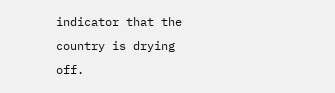indicator that the country is drying off.